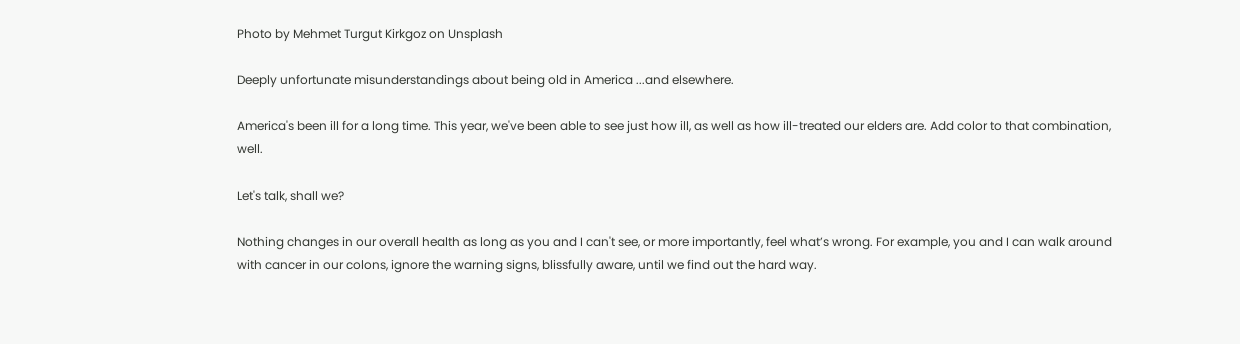Photo by Mehmet Turgut Kirkgoz on Unsplash

Deeply unfortunate misunderstandings about being old in America ...and elsewhere.

America's been ill for a long time. This year, we've been able to see just how ill, as well as how ill-treated our elders are. Add color to that combination, well.

Let's talk, shall we?

Nothing changes in our overall health as long as you and I can't see, or more importantly, feel what’s wrong. For example, you and I can walk around with cancer in our colons, ignore the warning signs, blissfully aware, until we find out the hard way.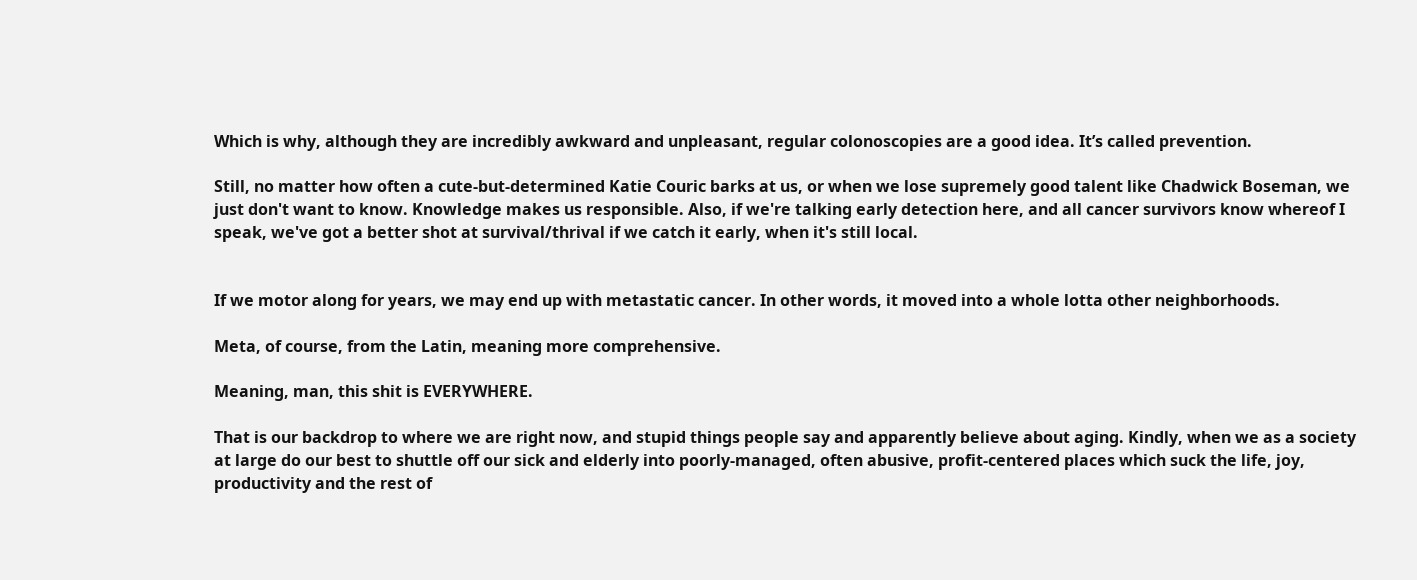Which is why, although they are incredibly awkward and unpleasant, regular colonoscopies are a good idea. It’s called prevention.

Still, no matter how often a cute-but-determined Katie Couric barks at us, or when we lose supremely good talent like Chadwick Boseman, we just don't want to know. Knowledge makes us responsible. Also, if we're talking early detection here, and all cancer survivors know whereof I speak, we've got a better shot at survival/thrival if we catch it early, when it's still local.


If we motor along for years, we may end up with metastatic cancer. In other words, it moved into a whole lotta other neighborhoods.

Meta, of course, from the Latin, meaning more comprehensive.

Meaning, man, this shit is EVERYWHERE.

That is our backdrop to where we are right now, and stupid things people say and apparently believe about aging. Kindly, when we as a society at large do our best to shuttle off our sick and elderly into poorly-managed, often abusive, profit-centered places which suck the life, joy, productivity and the rest of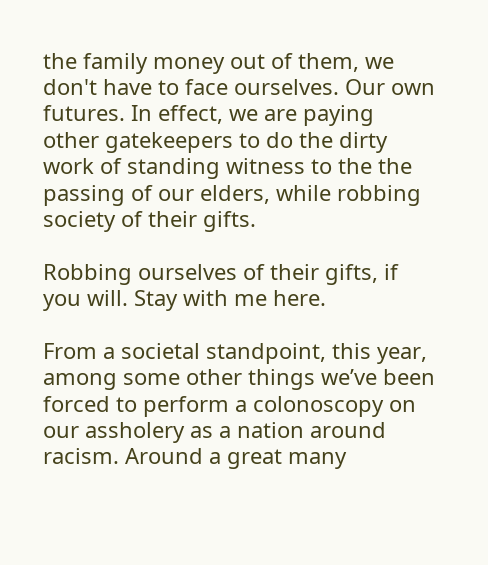the family money out of them, we don't have to face ourselves. Our own futures. In effect, we are paying other gatekeepers to do the dirty work of standing witness to the the passing of our elders, while robbing society of their gifts.

Robbing ourselves of their gifts, if you will. Stay with me here.

From a societal standpoint, this year, among some other things we’ve been forced to perform a colonoscopy on our assholery as a nation around racism. Around a great many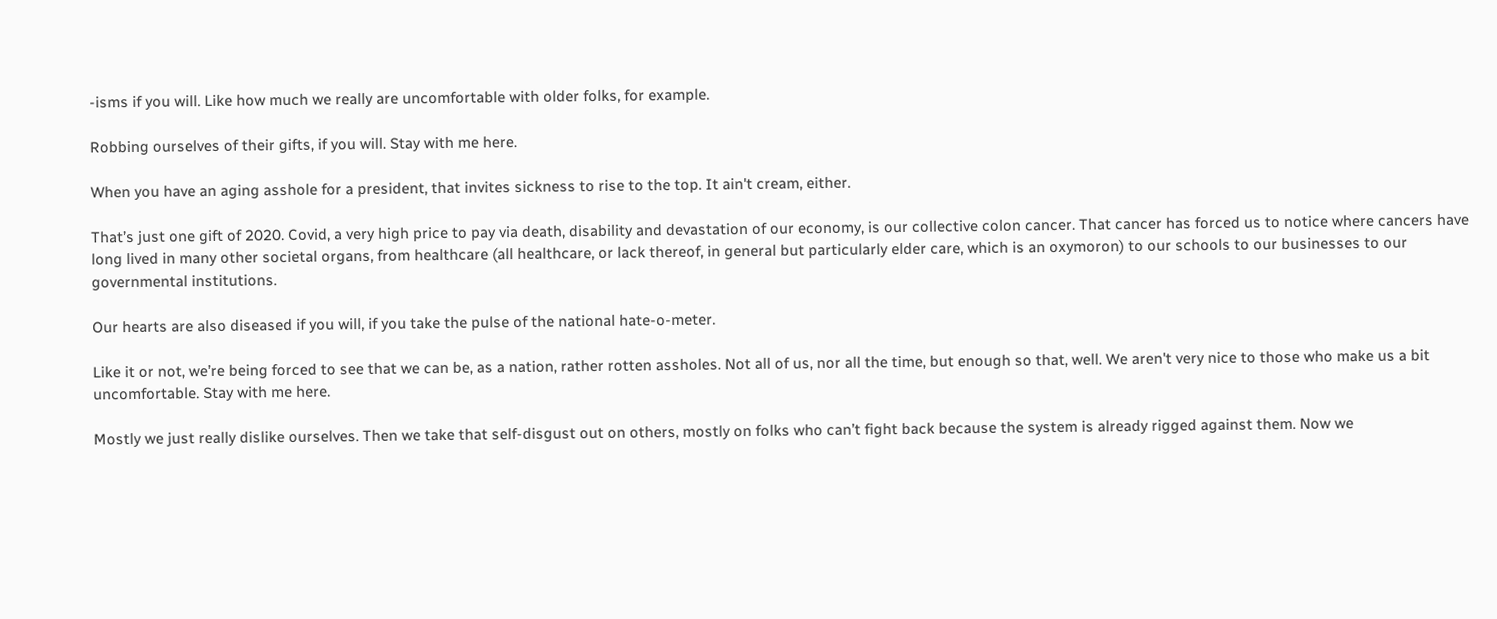-isms if you will. Like how much we really are uncomfortable with older folks, for example.

Robbing ourselves of their gifts, if you will. Stay with me here.

When you have an aging asshole for a president, that invites sickness to rise to the top. It ain't cream, either.

That’s just one gift of 2020. Covid, a very high price to pay via death, disability and devastation of our economy, is our collective colon cancer. That cancer has forced us to notice where cancers have long lived in many other societal organs, from healthcare (all healthcare, or lack thereof, in general but particularly elder care, which is an oxymoron) to our schools to our businesses to our governmental institutions.

Our hearts are also diseased if you will, if you take the pulse of the national hate-o-meter.

Like it or not, we’re being forced to see that we can be, as a nation, rather rotten assholes. Not all of us, nor all the time, but enough so that, well. We aren't very nice to those who make us a bit uncomfortable. Stay with me here.

Mostly we just really dislike ourselves. Then we take that self-disgust out on others, mostly on folks who can’t fight back because the system is already rigged against them. Now we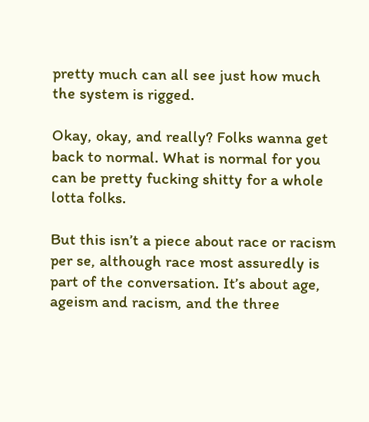pretty much can all see just how much the system is rigged.

Okay, okay, and really? Folks wanna get back to normal. What is normal for you can be pretty fucking shitty for a whole lotta folks.

But this isn’t a piece about race or racism per se, although race most assuredly is part of the conversation. It’s about age, ageism and racism, and the three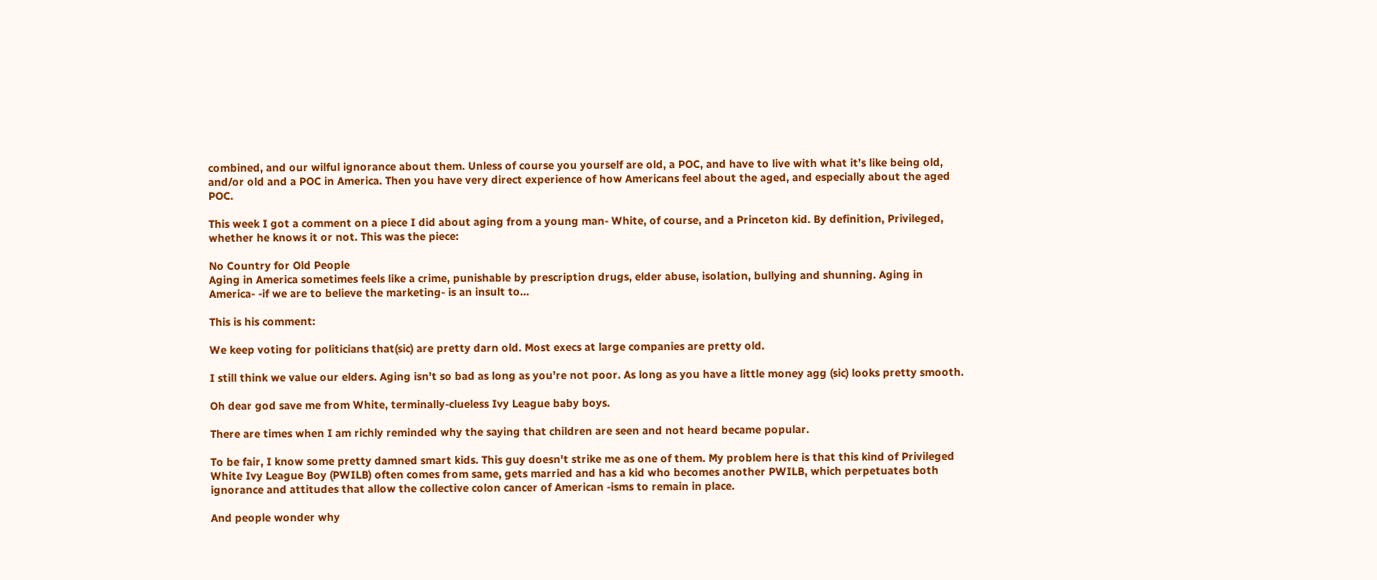combined, and our wilful ignorance about them. Unless of course you yourself are old, a POC, and have to live with what it’s like being old, and/or old and a POC in America. Then you have very direct experience of how Americans feel about the aged, and especially about the aged POC.

This week I got a comment on a piece I did about aging from a young man- White, of course, and a Princeton kid. By definition, Privileged, whether he knows it or not. This was the piece:

No Country for Old People
Aging in America sometimes feels like a crime, punishable by prescription drugs, elder abuse, isolation, bullying and shunning. Aging in America- -if we are to believe the marketing- is an insult to…

This is his comment:

We keep voting for politicians that(sic) are pretty darn old. Most execs at large companies are pretty old.

I still think we value our elders. Aging isn’t so bad as long as you’re not poor. As long as you have a little money agg (sic) looks pretty smooth.

Oh dear god save me from White, terminally-clueless Ivy League baby boys.

There are times when I am richly reminded why the saying that children are seen and not heard became popular.

To be fair, I know some pretty damned smart kids. This guy doesn't strike me as one of them. My problem here is that this kind of Privileged White Ivy League Boy (PWILB) often comes from same, gets married and has a kid who becomes another PWILB, which perpetuates both ignorance and attitudes that allow the collective colon cancer of American -isms to remain in place.

And people wonder why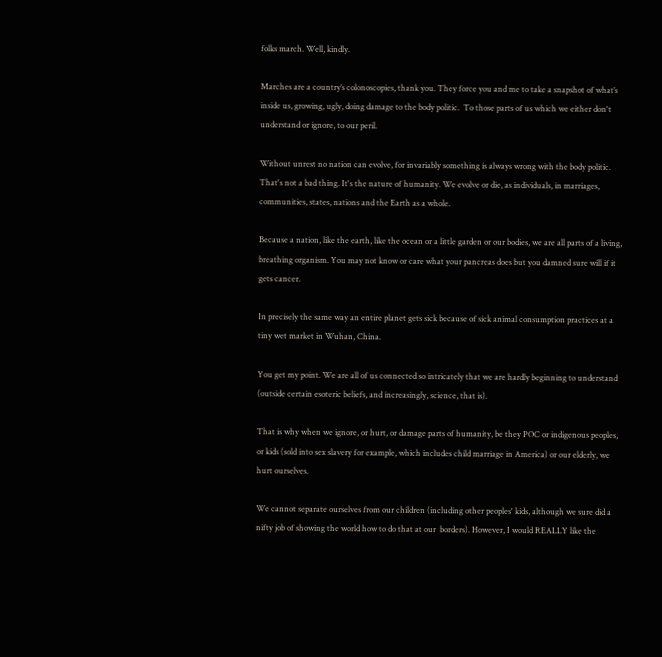folks march. Well, kindly.

Marches are a country’s colonoscopies, thank you. They force you and me to take a snapshot of what’s inside us, growing, ugly, doing damage to the body politic.  To those parts of us which we either don't understand or ignore, to our peril.

Without unrest no nation can evolve, for invariably something is always wrong with the body politic. That's not a bad thing. It's the nature of humanity. We evolve or die, as individuals, in marriages, communities, states, nations and the Earth as a whole.

Because a nation, like the earth, like the ocean or a little garden or our bodies, we are all parts of a living, breathing organism. You may not know or care what your pancreas does but you damned sure will if it gets cancer.

In precisely the same way an entire planet gets sick because of sick animal consumption practices at a tiny wet market in Wuhan, China.

You get my point. We are all of us connected so intricately that we are hardly beginning to understand (outside certain esoteric beliefs, and increasingly, science, that is).

That is why when we ignore, or hurt, or damage parts of humanity, be they POC or indigenous peoples, or kids (sold into sex slavery for example, which includes child marriage in America) or our elderly, we hurt ourselves.

We cannot separate ourselves from our children (including other peoples' kids, although we sure did a nifty job of showing the world how to do that at our  borders). However, I would REALLY like the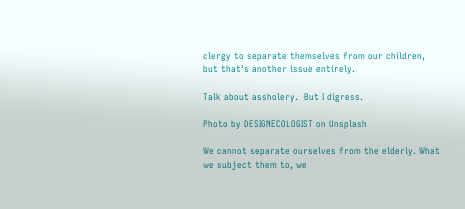clergy to separate themselves from our children, but that's another issue entirely.

Talk about assholery.  But I digress.

Photo by DESIGNECOLOGIST on Unsplash

We cannot separate ourselves from the elderly. What we subject them to, we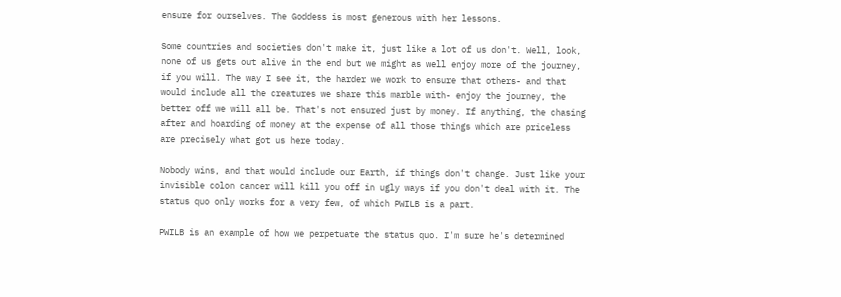ensure for ourselves. The Goddess is most generous with her lessons.

Some countries and societies don't make it, just like a lot of us don't. Well, look, none of us gets out alive in the end but we might as well enjoy more of the journey, if you will. The way I see it, the harder we work to ensure that others- and that would include all the creatures we share this marble with- enjoy the journey, the better off we will all be. That's not ensured just by money. If anything, the chasing after and hoarding of money at the expense of all those things which are priceless are precisely what got us here today.

Nobody wins, and that would include our Earth, if things don't change. Just like your invisible colon cancer will kill you off in ugly ways if you don't deal with it. The status quo only works for a very few, of which PWILB is a part.

PWILB is an example of how we perpetuate the status quo. I'm sure he's determined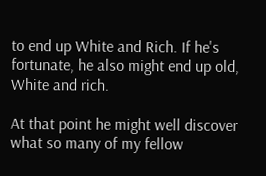to end up White and Rich. If he's fortunate, he also might end up old, White and rich.

At that point he might well discover what so many of my fellow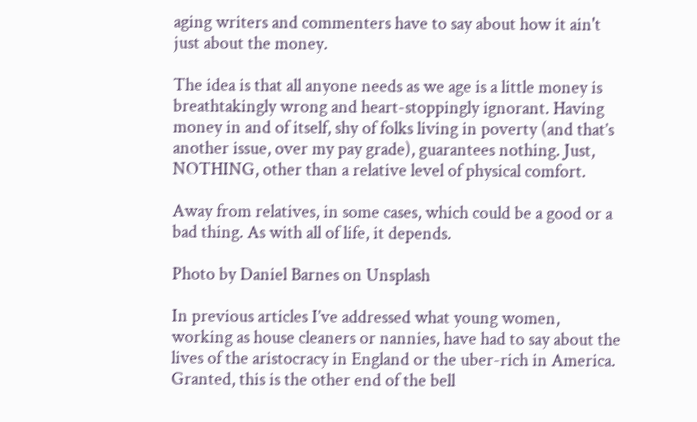aging writers and commenters have to say about how it ain't just about the money.

The idea is that all anyone needs as we age is a little money is breathtakingly wrong and heart-stoppingly ignorant. Having money in and of itself, shy of folks living in poverty (and that’s another issue, over my pay grade), guarantees nothing. Just, NOTHING, other than a relative level of physical comfort.

Away from relatives, in some cases, which could be a good or a bad thing. As with all of life, it depends.

Photo by Daniel Barnes on Unsplash

In previous articles I’ve addressed what young women, working as house cleaners or nannies, have had to say about the lives of the aristocracy in England or the uber-rich in America. Granted, this is the other end of the bell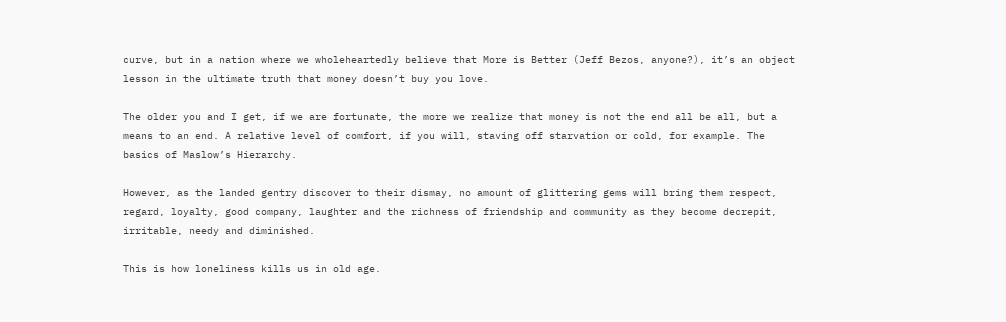curve, but in a nation where we wholeheartedly believe that More is Better (Jeff Bezos, anyone?), it’s an object lesson in the ultimate truth that money doesn’t buy you love.

The older you and I get, if we are fortunate, the more we realize that money is not the end all be all, but a means to an end. A relative level of comfort, if you will, staving off starvation or cold, for example. The basics of Maslow’s Hierarchy.

However, as the landed gentry discover to their dismay, no amount of glittering gems will bring them respect, regard, loyalty, good company, laughter and the richness of friendship and community as they become decrepit, irritable, needy and diminished.

This is how loneliness kills us in old age.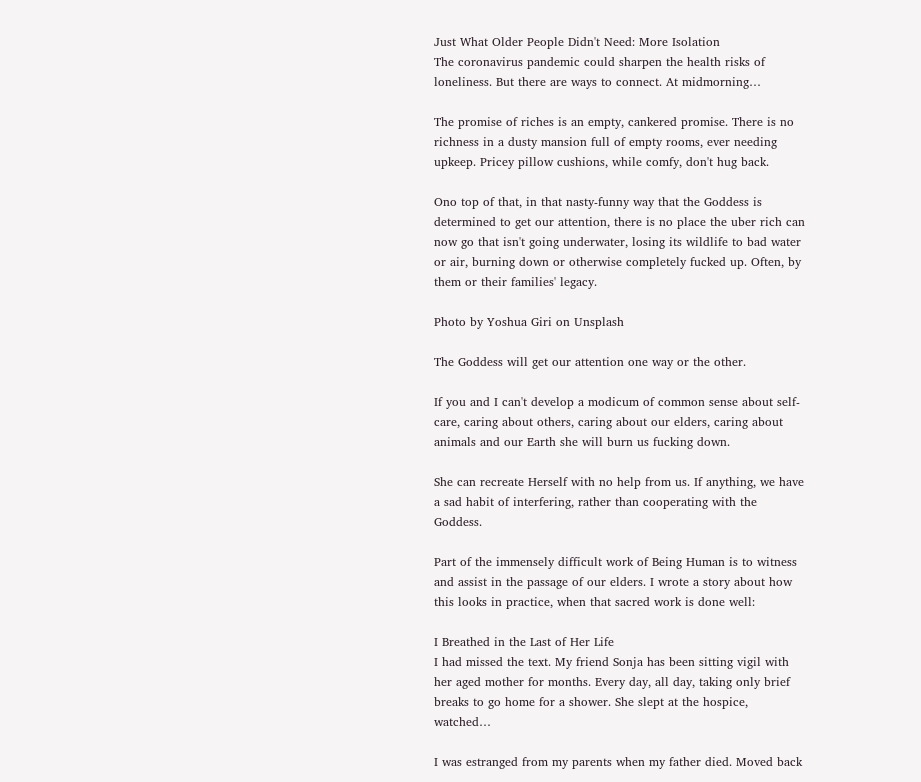Just What Older People Didn't Need: More Isolation
The coronavirus pandemic could sharpen the health risks of loneliness. But there are ways to connect. At midmorning…

The promise of riches is an empty, cankered promise. There is no richness in a dusty mansion full of empty rooms, ever needing upkeep. Pricey pillow cushions, while comfy, don't hug back.

Ono top of that, in that nasty-funny way that the Goddess is determined to get our attention, there is no place the uber rich can now go that isn't going underwater, losing its wildlife to bad water or air, burning down or otherwise completely fucked up. Often, by them or their families' legacy.

Photo by Yoshua Giri on Unsplash

The Goddess will get our attention one way or the other.

If you and I can't develop a modicum of common sense about self-care, caring about others, caring about our elders, caring about animals and our Earth she will burn us fucking down.

She can recreate Herself with no help from us. If anything, we have a sad habit of interfering, rather than cooperating with the Goddess.

Part of the immensely difficult work of Being Human is to witness and assist in the passage of our elders. I wrote a story about how this looks in practice, when that sacred work is done well:

I Breathed in the Last of Her Life
I had missed the text. My friend Sonja has been sitting vigil with her aged mother for months. Every day, all day, taking only brief breaks to go home for a shower. She slept at the hospice, watched…

I was estranged from my parents when my father died. Moved back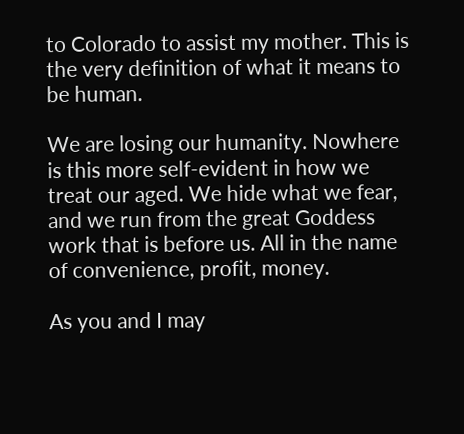to Colorado to assist my mother. This is the very definition of what it means to be human.

We are losing our humanity. Nowhere is this more self-evident in how we treat our aged. We hide what we fear, and we run from the great Goddess work that is before us. All in the name of convenience, profit, money.

As you and I may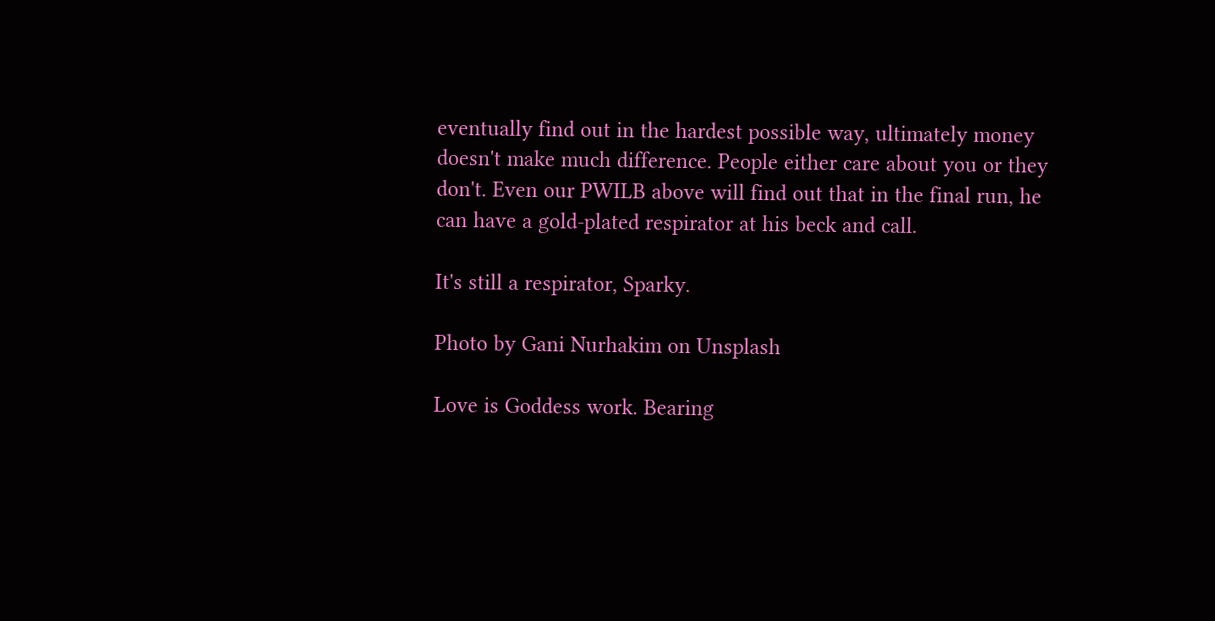eventually find out in the hardest possible way, ultimately money doesn't make much difference. People either care about you or they don't. Even our PWILB above will find out that in the final run, he can have a gold-plated respirator at his beck and call.

It's still a respirator, Sparky.

Photo by Gani Nurhakim on Unsplash

Love is Goddess work. Bearing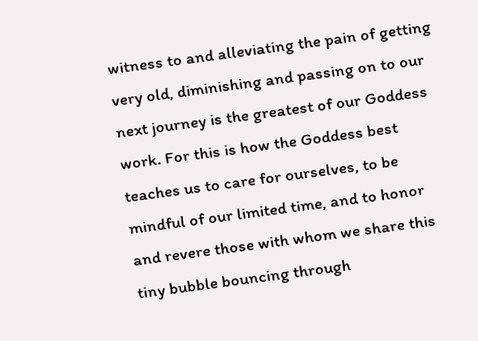witness to and alleviating the pain of getting very old, diminishing and passing on to our next journey is the greatest of our Goddess work. For this is how the Goddess best teaches us to care for ourselves, to be mindful of our limited time, and to honor and revere those with whom we share this tiny bubble bouncing through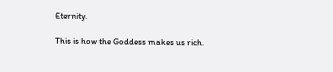Eternity.

This is how the Goddess makes us rich.